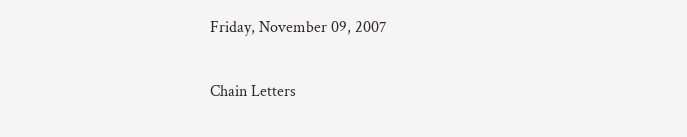Friday, November 09, 2007

Chain Letters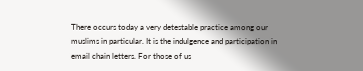There occurs today a very detestable practice among our muslims in particular. It is the indulgence and participation in email chain letters. For those of us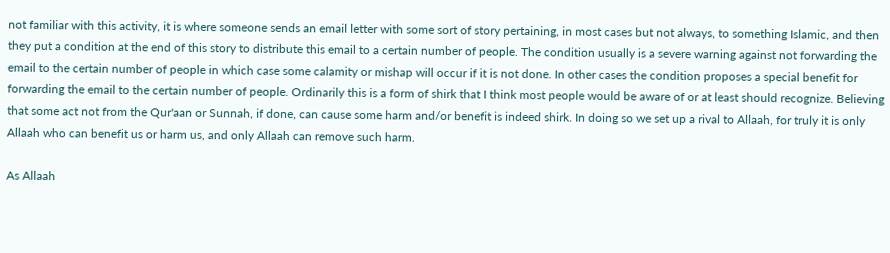not familiar with this activity, it is where someone sends an email letter with some sort of story pertaining, in most cases but not always, to something Islamic, and then they put a condition at the end of this story to distribute this email to a certain number of people. The condition usually is a severe warning against not forwarding the email to the certain number of people in which case some calamity or mishap will occur if it is not done. In other cases the condition proposes a special benefit for forwarding the email to the certain number of people. Ordinarily this is a form of shirk that I think most people would be aware of or at least should recognize. Believing that some act not from the Qur'aan or Sunnah, if done, can cause some harm and/or benefit is indeed shirk. In doing so we set up a rival to Allaah, for truly it is only Allaah who can benefit us or harm us, and only Allaah can remove such harm.

As Allaah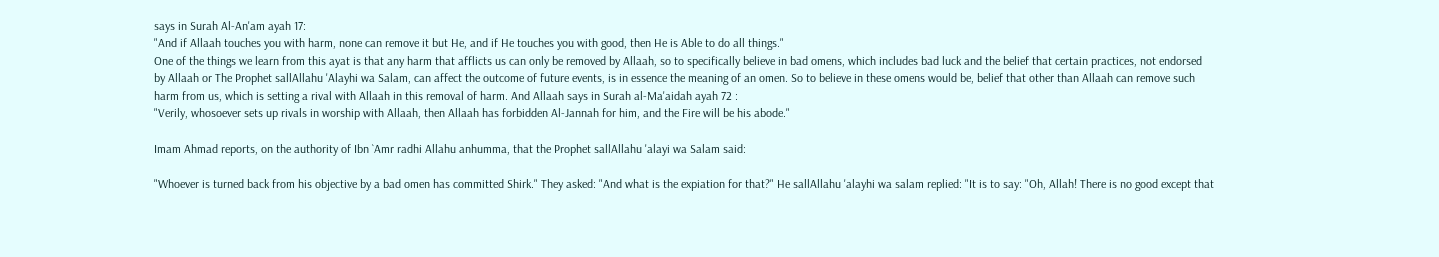says in Surah Al-An'am ayah 17:
"And if Allaah touches you with harm, none can remove it but He, and if He touches you with good, then He is Able to do all things."
One of the things we learn from this ayat is that any harm that afflicts us can only be removed by Allaah, so to specifically believe in bad omens, which includes bad luck and the belief that certain practices, not endorsed by Allaah or The Prophet sallAllahu 'Alayhi wa Salam, can affect the outcome of future events, is in essence the meaning of an omen. So to believe in these omens would be, belief that other than Allaah can remove such harm from us, which is setting a rival with Allaah in this removal of harm. And Allaah says in Surah al-Ma'aidah ayah 72 :
"Verily, whosoever sets up rivals in worship with Allaah, then Allaah has forbidden Al-Jannah for him, and the Fire will be his abode."

Imam Ahmad reports, on the authority of Ibn `Amr radhi Allahu anhumma, that the Prophet sallAllahu 'alayi wa Salam said:

"Whoever is turned back from his objective by a bad omen has committed Shirk." They asked: "And what is the expiation for that?" He sallAllahu 'alayhi wa salam replied: "It is to say: "Oh, Allah! There is no good except that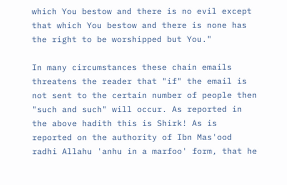which You bestow and there is no evil except that which You bestow and there is none has the right to be worshipped but You."

In many circumstances these chain emails threatens the reader that "if" the email is not sent to the certain number of people then "such and such" will occur. As reported in the above hadith this is Shirk! As is reported on the authority of Ibn Mas'ood radhi Allahu 'anhu in a marfoo' form, that he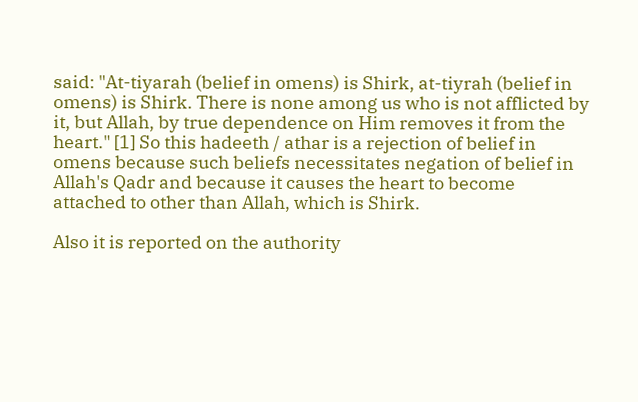said: "At-tiyarah (belief in omens) is Shirk, at-tiyrah (belief in omens) is Shirk. There is none among us who is not afflicted by it, but Allah, by true dependence on Him removes it from the heart." [1] So this hadeeth / athar is a rejection of belief in omens because such beliefs necessitates negation of belief in Allah's Qadr and because it causes the heart to become attached to other than Allah, which is Shirk.

Also it is reported on the authority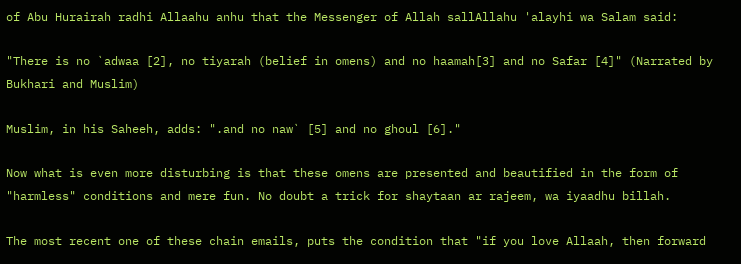of Abu Hurairah radhi Allaahu anhu that the Messenger of Allah sallAllahu 'alayhi wa Salam said:

"There is no `adwaa [2], no tiyarah (belief in omens) and no haamah[3] and no Safar [4]" (Narrated by Bukhari and Muslim)

Muslim, in his Saheeh, adds: ".and no naw` [5] and no ghoul [6]."

Now what is even more disturbing is that these omens are presented and beautified in the form of "harmless" conditions and mere fun. No doubt a trick for shaytaan ar rajeem, wa iyaadhu billah.

The most recent one of these chain emails, puts the condition that "if you love Allaah, then forward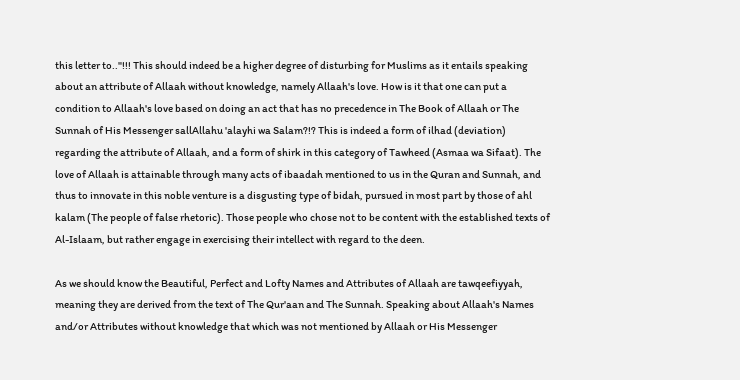this letter to.."!!! This should indeed be a higher degree of disturbing for Muslims as it entails speaking about an attribute of Allaah without knowledge, namely Allaah's love. How is it that one can put a condition to Allaah's love based on doing an act that has no precedence in The Book of Allaah or The Sunnah of His Messenger sallAllahu 'alayhi wa Salam?!? This is indeed a form of ilhad (deviation) regarding the attribute of Allaah, and a form of shirk in this category of Tawheed (Asmaa wa Sifaat). The love of Allaah is attainable through many acts of ibaadah mentioned to us in the Quran and Sunnah, and thus to innovate in this noble venture is a disgusting type of bidah, pursued in most part by those of ahl kalam (The people of false rhetoric). Those people who chose not to be content with the established texts of Al-Islaam, but rather engage in exercising their intellect with regard to the deen.

As we should know the Beautiful, Perfect and Lofty Names and Attributes of Allaah are tawqeefiyyah, meaning they are derived from the text of The Qur'aan and The Sunnah. Speaking about Allaah's Names and/or Attributes without knowledge that which was not mentioned by Allaah or His Messenger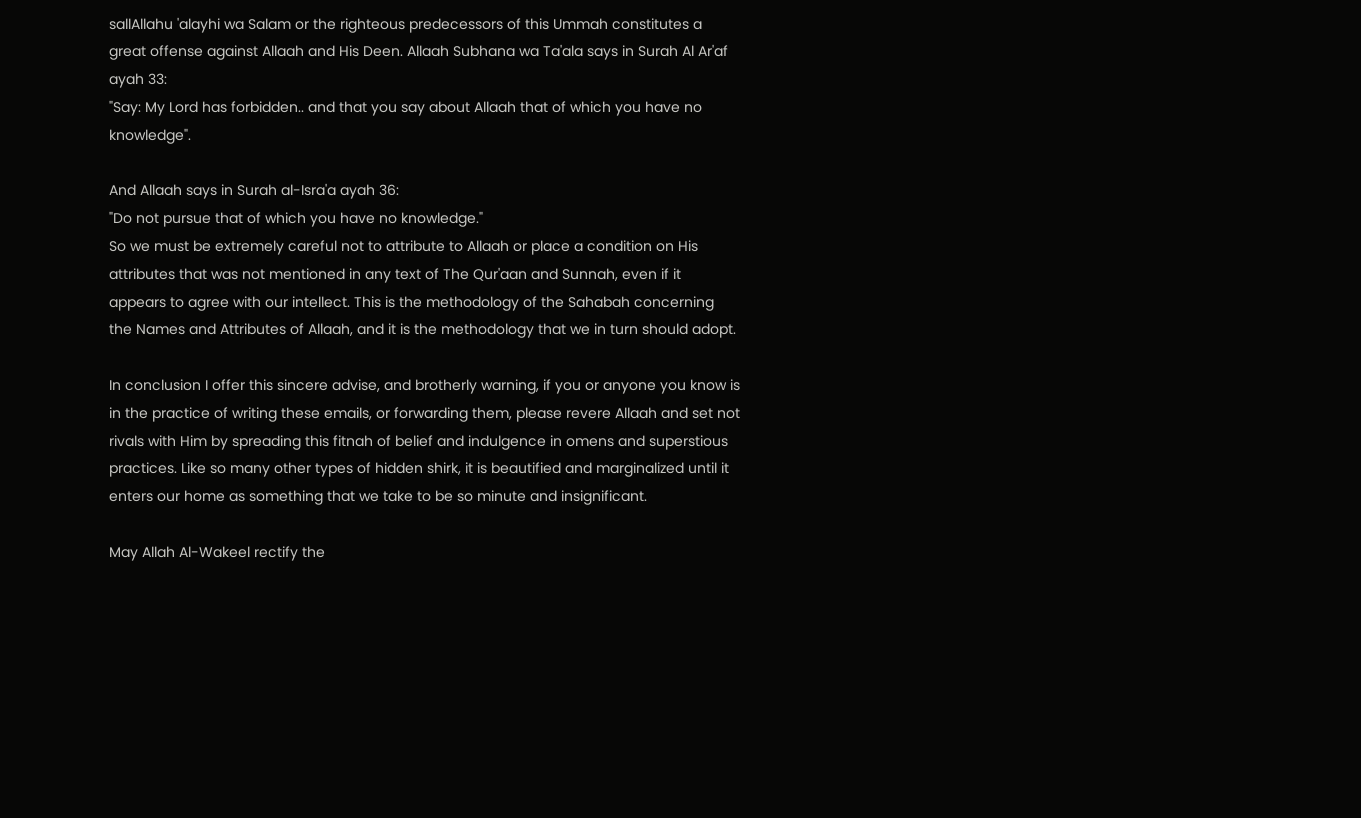sallAllahu 'alayhi wa Salam or the righteous predecessors of this Ummah constitutes a great offense against Allaah and His Deen. Allaah Subhana wa Ta'ala says in Surah Al Ar'af ayah 33:
"Say: My Lord has forbidden.. and that you say about Allaah that of which you have no knowledge".

And Allaah says in Surah al-Isra'a ayah 36:
"Do not pursue that of which you have no knowledge."
So we must be extremely careful not to attribute to Allaah or place a condition on His attributes that was not mentioned in any text of The Qur'aan and Sunnah, even if it appears to agree with our intellect. This is the methodology of the Sahabah concerning the Names and Attributes of Allaah, and it is the methodology that we in turn should adopt.

In conclusion I offer this sincere advise, and brotherly warning, if you or anyone you know is in the practice of writing these emails, or forwarding them, please revere Allaah and set not rivals with Him by spreading this fitnah of belief and indulgence in omens and superstious practices. Like so many other types of hidden shirk, it is beautified and marginalized until it enters our home as something that we take to be so minute and insignificant.

May Allah Al-Wakeel rectify the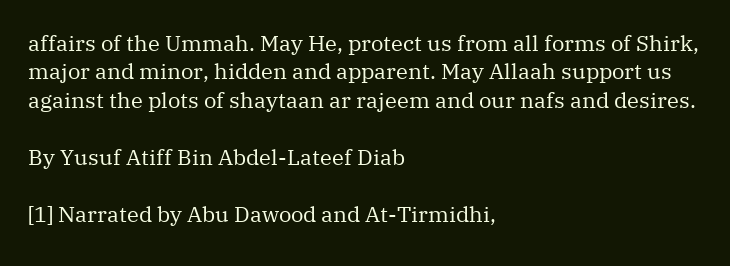affairs of the Ummah. May He, protect us from all forms of Shirk, major and minor, hidden and apparent. May Allaah support us against the plots of shaytaan ar rajeem and our nafs and desires.

By Yusuf Atiff Bin Abdel-Lateef Diab

[1] Narrated by Abu Dawood and At-Tirmidhi,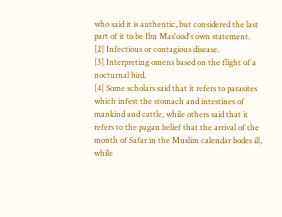who said it is authentic, but considered the last part of it to be Ibn Mas'ood's own statement.
[2] Infectious or contagious disease.
[3] Interpreting omens based on the flight of a nocturnal bird.
[4] Some scholars said that it refers to parasites which infest the stomach and intestines of mankind and cattle, while others said that it refers to the pagan belief that the arrival of the month of Safar in the Muslim calendar bodes ill, while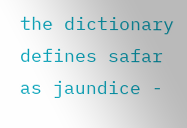the dictionary defines safar as jaundice -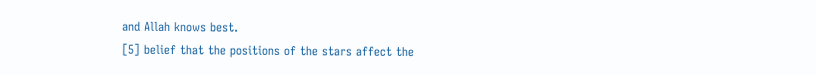and Allah knows best.
[5] belief that the positions of the stars affect the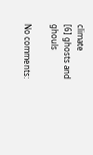climate
[6] ghosts and ghouls

No comments: